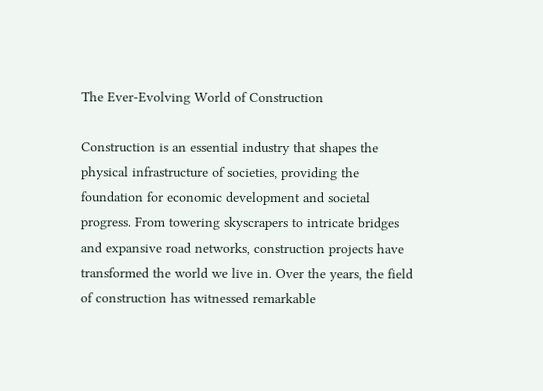The Ever-Evolving World of Construction

Construction is an essential industry that shapes the physical infrastructure of societies, providing the foundation for economic development and societal progress. From towering skyscrapers to intricate bridges and expansive road networks, construction projects have transformed the world we live in. Over the years, the field of construction has witnessed remarkable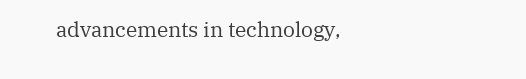advancements in technology,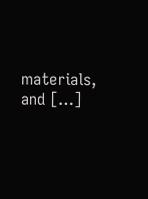materials, and […]